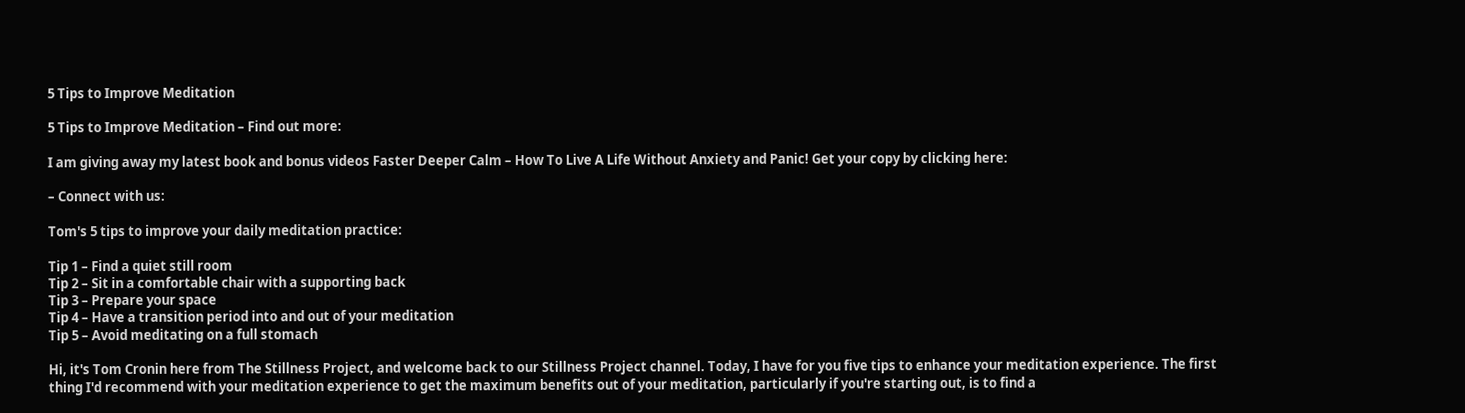5 Tips to Improve Meditation

5 Tips to Improve Meditation – Find out more:

I am giving away my latest book and bonus videos Faster Deeper Calm – How To Live A Life Without Anxiety and Panic! Get your copy by clicking here:

– Connect with us:

Tom's 5 tips to improve your daily meditation practice:

Tip 1 – Find a quiet still room
Tip 2 – Sit in a comfortable chair with a supporting back
Tip 3 – Prepare your space
Tip 4 – Have a transition period into and out of your meditation
Tip 5 – Avoid meditating on a full stomach

Hi, it's Tom Cronin here from The Stillness Project, and welcome back to our Stillness Project channel. Today, I have for you five tips to enhance your meditation experience. The first thing I'd recommend with your meditation experience to get the maximum benefits out of your meditation, particularly if you're starting out, is to find a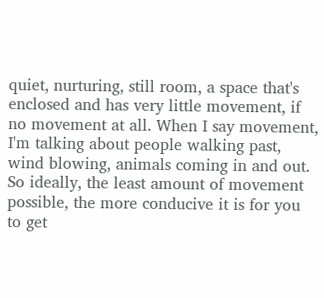quiet, nurturing, still room, a space that's enclosed and has very little movement, if no movement at all. When I say movement, I'm talking about people walking past, wind blowing, animals coming in and out. So ideally, the least amount of movement possible, the more conducive it is for you to get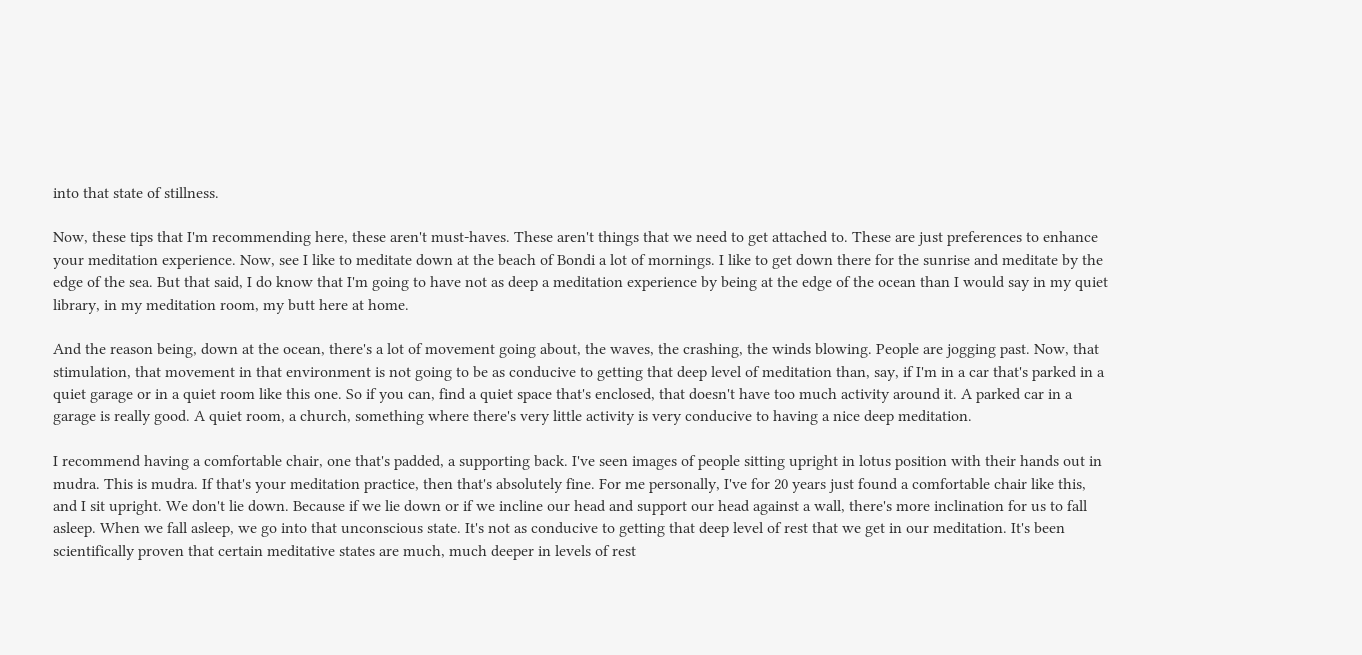into that state of stillness.

Now, these tips that I'm recommending here, these aren't must-haves. These aren't things that we need to get attached to. These are just preferences to enhance your meditation experience. Now, see I like to meditate down at the beach of Bondi a lot of mornings. I like to get down there for the sunrise and meditate by the edge of the sea. But that said, I do know that I'm going to have not as deep a meditation experience by being at the edge of the ocean than I would say in my quiet library, in my meditation room, my butt here at home.

And the reason being, down at the ocean, there's a lot of movement going about, the waves, the crashing, the winds blowing. People are jogging past. Now, that stimulation, that movement in that environment is not going to be as conducive to getting that deep level of meditation than, say, if I'm in a car that's parked in a quiet garage or in a quiet room like this one. So if you can, find a quiet space that's enclosed, that doesn't have too much activity around it. A parked car in a garage is really good. A quiet room, a church, something where there's very little activity is very conducive to having a nice deep meditation.

I recommend having a comfortable chair, one that's padded, a supporting back. I've seen images of people sitting upright in lotus position with their hands out in mudra. This is mudra. If that's your meditation practice, then that's absolutely fine. For me personally, I've for 20 years just found a comfortable chair like this, and I sit upright. We don't lie down. Because if we lie down or if we incline our head and support our head against a wall, there's more inclination for us to fall asleep. When we fall asleep, we go into that unconscious state. It's not as conducive to getting that deep level of rest that we get in our meditation. It's been scientifically proven that certain meditative states are much, much deeper in levels of rest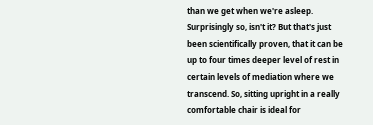than we get when we're asleep. Surprisingly so, isn't it? But that's just been scientifically proven, that it can be up to four times deeper level of rest in certain levels of mediation where we transcend. So, sitting upright in a really comfortable chair is ideal for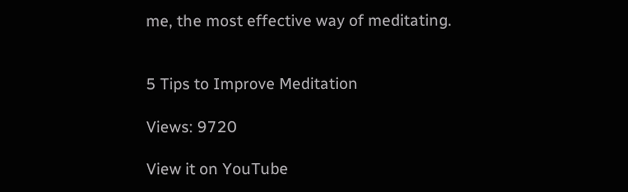me, the most effective way of meditating.


5 Tips to Improve Meditation

Views: 9720

View it on YouTube